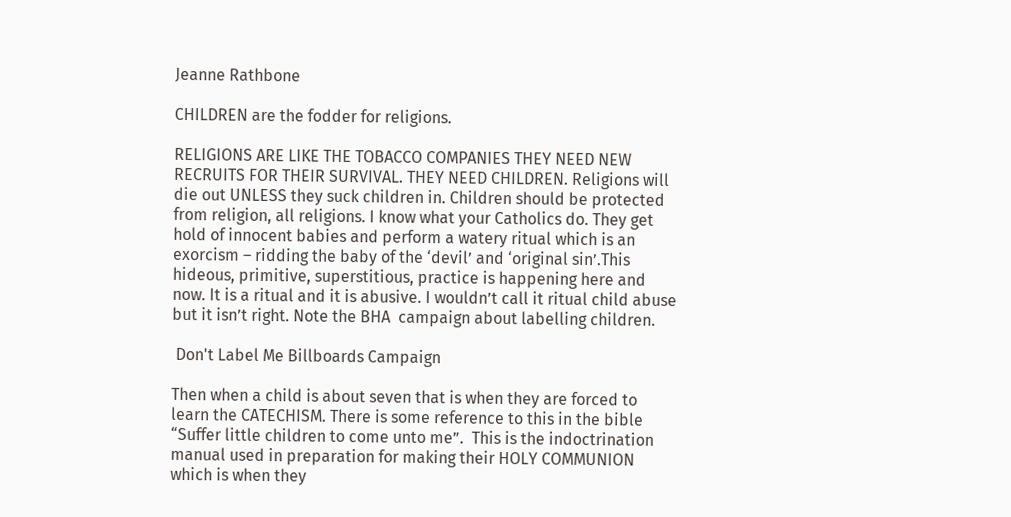Jeanne Rathbone

CHILDREN are the fodder for religions.

RELIGIONS ARE LIKE THE TOBACCO COMPANIES THEY NEED NEW RECRUITS FOR THEIR SURVIVAL. THEY NEED CHILDREN. Religions will die out UNLESS they suck children in. Children should be protected from religion, all religions. I know what your Catholics do. They get hold of innocent babies and perform a watery ritual which is an exorcism – ridding the baby of the ‘devil’ and ‘original sin’.This hideous, primitive, superstitious, practice is happening here and now. It is a ritual and it is abusive. I wouldn’t call it ritual child abuse but it isn’t right. Note the BHA  campaign about labelling children.

 Don't Label Me Billboards Campaign

Then when a child is about seven that is when they are forced to learn the CATECHISM. There is some reference to this in the bible “Suffer little children to come unto me”.  This is the indoctrination  manual used in preparation for making their HOLY COMMUNION which is when they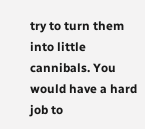try to turn them into little cannibals. You would have a hard job to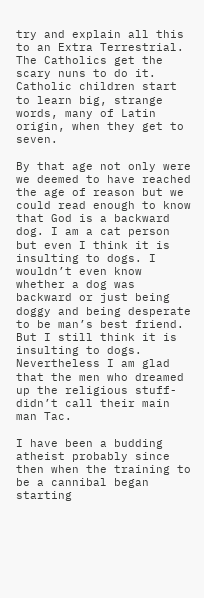try and explain all this to an Extra Terrestrial. The Catholics get the scary nuns to do it. Catholic children start to learn big, strange words, many of Latin origin, when they get to seven.

By that age not only were we deemed to have reached the age of reason but we could read enough to know that God is a backward dog. I am a cat person but even I think it is insulting to dogs. I wouldn’t even know whether a dog was backward or just being doggy and being desperate to be man’s best friend. But I still think it is insulting to dogs.  Nevertheless I am glad that the men who dreamed  up the religious stuff- didn’t call their main man Tac.

I have been a budding atheist probably since then when the training to be a cannibal began starting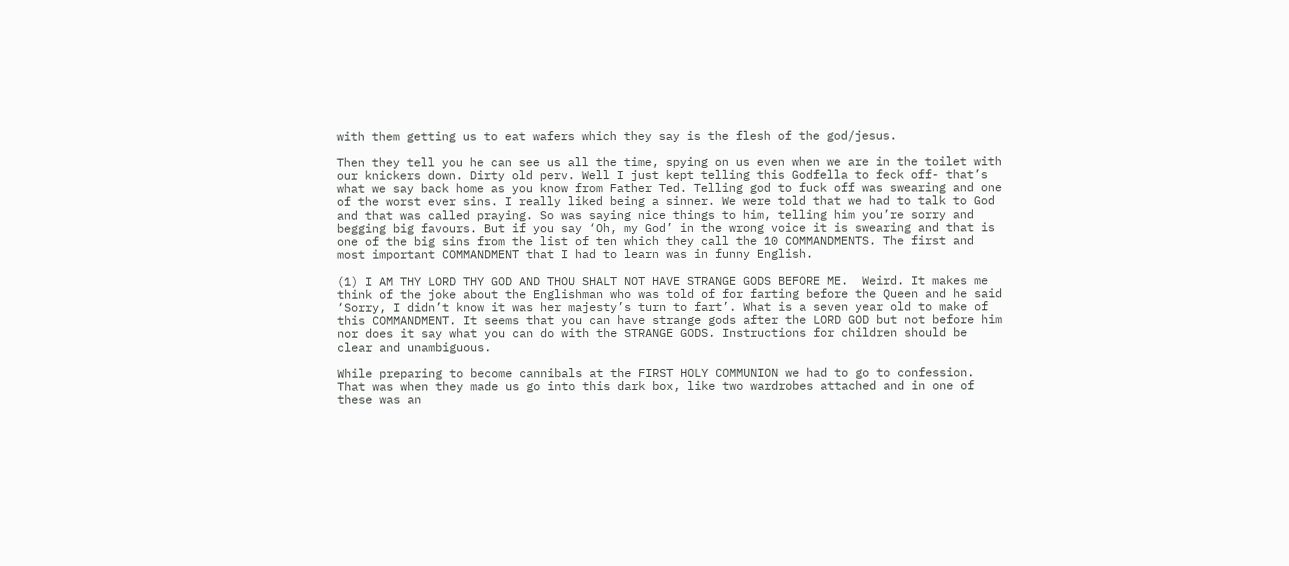with them getting us to eat wafers which they say is the flesh of the god/jesus.

Then they tell you he can see us all the time, spying on us even when we are in the toilet with our knickers down. Dirty old perv. Well I just kept telling this Godfella to feck off- that’s what we say back home as you know from Father Ted. Telling god to fuck off was swearing and one of the worst ever sins. I really liked being a sinner. We were told that we had to talk to God and that was called praying. So was saying nice things to him, telling him you’re sorry and begging big favours. But if you say ‘Oh, my God’ in the wrong voice it is swearing and that is one of the big sins from the list of ten which they call the 10 COMMANDMENTS. The first and most important COMMANDMENT that I had to learn was in funny English.

(1) I AM THY LORD THY GOD AND THOU SHALT NOT HAVE STRANGE GODS BEFORE ME.  Weird. It makes me think of the joke about the Englishman who was told of for farting before the Queen and he said ‘Sorry, I didn’t know it was her majesty’s turn to fart’. What is a seven year old to make of this COMMANDMENT. It seems that you can have strange gods after the LORD GOD but not before him nor does it say what you can do with the STRANGE GODS. Instructions for children should be clear and unambiguous.

While preparing to become cannibals at the FIRST HOLY COMMUNION we had to go to confession. That was when they made us go into this dark box, like two wardrobes attached and in one of these was an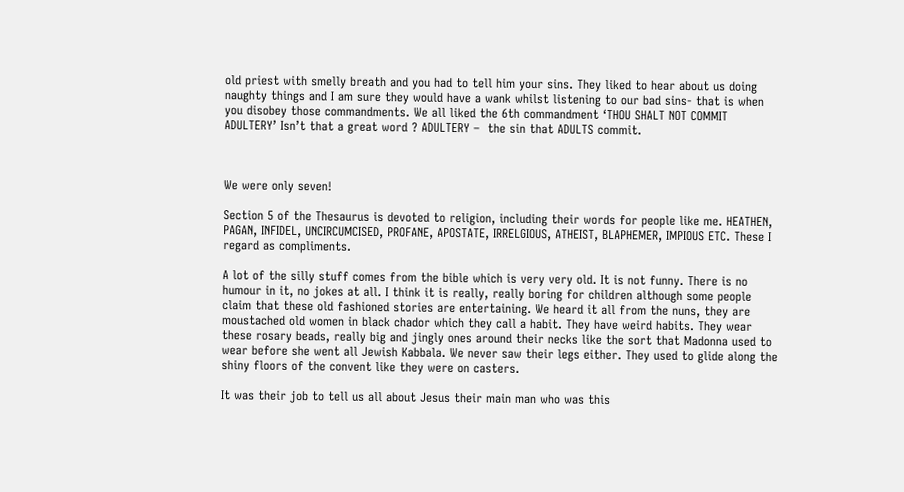old priest with smelly breath and you had to tell him your sins. They liked to hear about us doing naughty things and I am sure they would have a wank whilst listening to our bad sins- that is when you disobey those commandments. We all liked the 6th commandment ‘THOU SHALT NOT COMMIT ADULTERY’ Isn’t that a great word ? ADULTERY –  the sin that ADULTS commit.



We were only seven!

Section 5 of the Thesaurus is devoted to religion, including their words for people like me. HEATHEN, PAGAN, INFIDEL, UNCIRCUMCISED, PROFANE, APOSTATE, IRRELGIOUS, ATHEIST, BLAPHEMER, IMPIOUS ETC. These I regard as compliments.

A lot of the silly stuff comes from the bible which is very very old. It is not funny. There is no humour in it, no jokes at all. I think it is really, really boring for children although some people claim that these old fashioned stories are entertaining. We heard it all from the nuns, they are moustached old women in black chador which they call a habit. They have weird habits. They wear these rosary beads, really big and jingly ones around their necks like the sort that Madonna used to wear before she went all Jewish Kabbala. We never saw their legs either. They used to glide along the shiny floors of the convent like they were on casters.

It was their job to tell us all about Jesus their main man who was this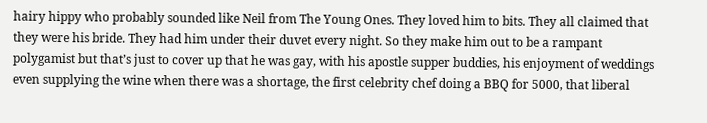hairy hippy who probably sounded like Neil from The Young Ones. They loved him to bits. They all claimed that they were his bride. They had him under their duvet every night. So they make him out to be a rampant polygamist but that’s just to cover up that he was gay, with his apostle supper buddies, his enjoyment of weddings even supplying the wine when there was a shortage, the first celebrity chef doing a BBQ for 5000, that liberal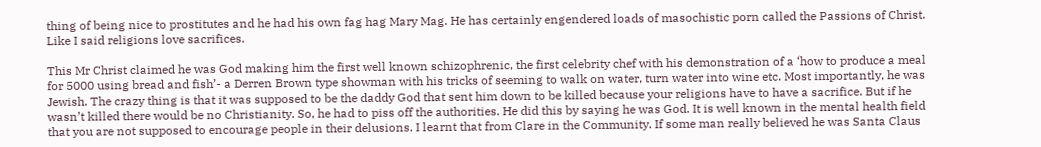thing of being nice to prostitutes and he had his own fag hag Mary Mag. He has certainly engendered loads of masochistic porn called the Passions of Christ. Like I said religions love sacrifices.

This Mr Christ claimed he was God making him the first well known schizophrenic, the first celebrity chef with his demonstration of a ‘how to produce a meal for 5000 using bread and fish’- a Derren Brown type showman with his tricks of seeming to walk on water, turn water into wine etc. Most importantly, he was Jewish. The crazy thing is that it was supposed to be the daddy God that sent him down to be killed because your religions have to have a sacrifice. But if he wasn’t killed there would be no Christianity. So, he had to piss off the authorities. He did this by saying he was God. It is well known in the mental health field that you are not supposed to encourage people in their delusions. I learnt that from Clare in the Community. If some man really believed he was Santa Claus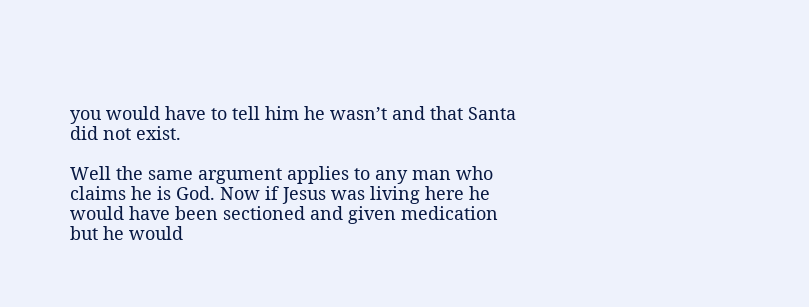you would have to tell him he wasn’t and that Santa did not exist.

Well the same argument applies to any man who claims he is God. Now if Jesus was living here he would have been sectioned and given medication but he would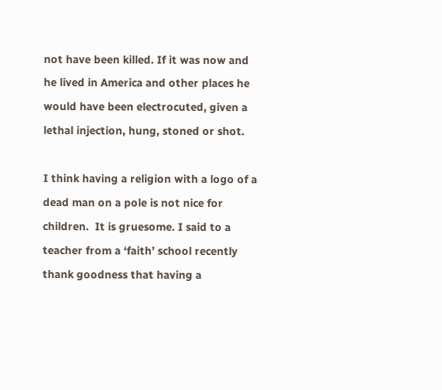not have been killed. If it was now and he lived in America and other places he would have been electrocuted, given a lethal injection, hung, stoned or shot.

I think having a religion with a logo of a dead man on a pole is not nice for children.  It is gruesome. I said to a teacher from a ‘faith’ school recently thank goodness that having a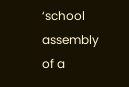‘school assembly of a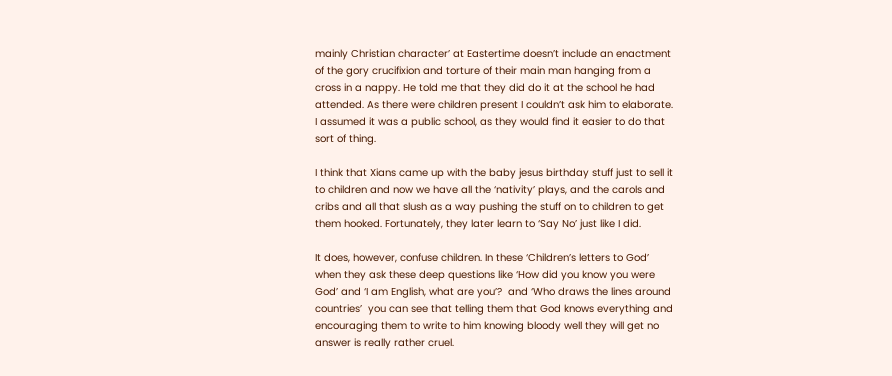mainly Christian character’ at Eastertime doesn’t include an enactment of the gory crucifixion and torture of their main man hanging from a cross in a nappy. He told me that they did do it at the school he had attended. As there were children present I couldn’t ask him to elaborate. I assumed it was a public school, as they would find it easier to do that sort of thing.

I think that Xians came up with the baby jesus birthday stuff just to sell it to children and now we have all the ‘nativity’ plays, and the carols and cribs and all that slush as a way pushing the stuff on to children to get them hooked. Fortunately, they later learn to ‘Say No’ just like I did.

It does, however, confuse children. In these ‘Children’s letters to God’ when they ask these deep questions like ‘How did you know you were God’ and ‘I am English, what are you’?  and ‘Who draws the lines around countries’  you can see that telling them that God knows everything and encouraging them to write to him knowing bloody well they will get no answer is really rather cruel.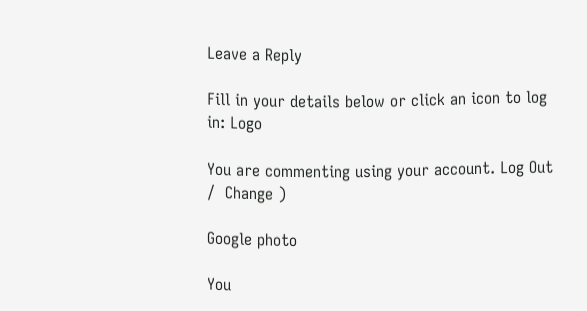Leave a Reply

Fill in your details below or click an icon to log in: Logo

You are commenting using your account. Log Out /  Change )

Google photo

You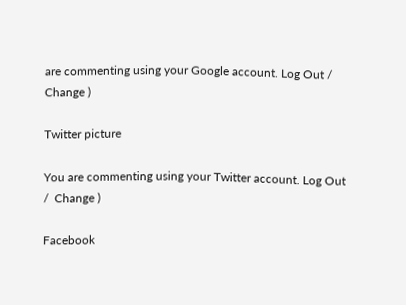are commenting using your Google account. Log Out /  Change )

Twitter picture

You are commenting using your Twitter account. Log Out /  Change )

Facebook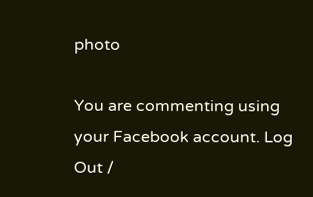photo

You are commenting using your Facebook account. Log Out /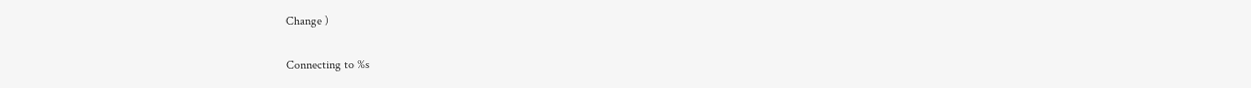Change )

Connecting to %s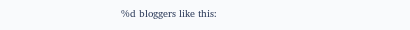%d bloggers like this: